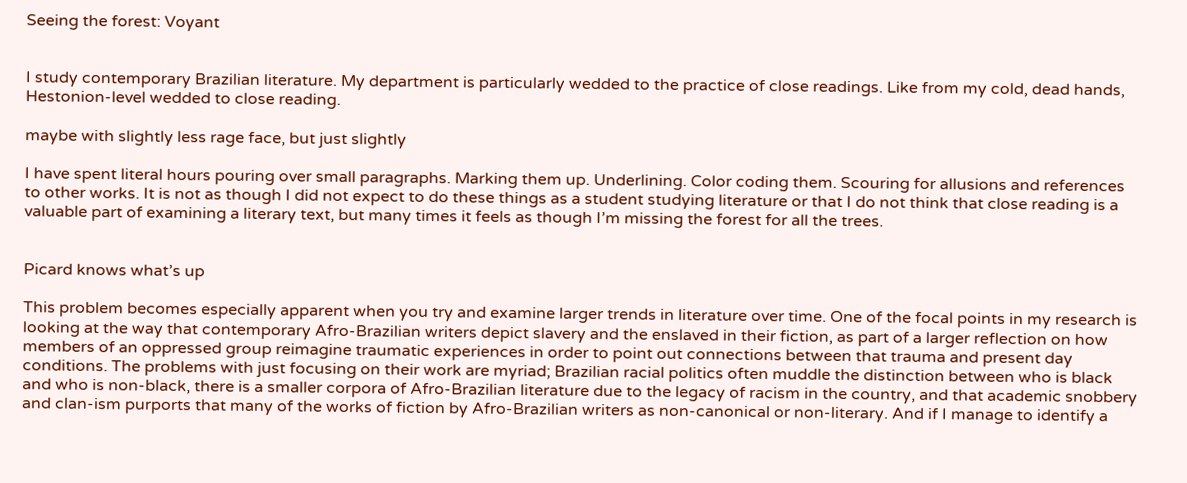Seeing the forest: Voyant


I study contemporary Brazilian literature. My department is particularly wedded to the practice of close readings. Like from my cold, dead hands, Hestonion-level wedded to close reading.

maybe with slightly less rage face, but just slightly

I have spent literal hours pouring over small paragraphs. Marking them up. Underlining. Color coding them. Scouring for allusions and references to other works. It is not as though I did not expect to do these things as a student studying literature or that I do not think that close reading is a valuable part of examining a literary text, but many times it feels as though I’m missing the forest for all the trees.


Picard knows what’s up

This problem becomes especially apparent when you try and examine larger trends in literature over time. One of the focal points in my research is looking at the way that contemporary Afro-Brazilian writers depict slavery and the enslaved in their fiction, as part of a larger reflection on how members of an oppressed group reimagine traumatic experiences in order to point out connections between that trauma and present day conditions. The problems with just focusing on their work are myriad; Brazilian racial politics often muddle the distinction between who is black and who is non-black, there is a smaller corpora of Afro-Brazilian literature due to the legacy of racism in the country, and that academic snobbery and clan-ism purports that many of the works of fiction by Afro-Brazilian writers as non-canonical or non-literary. And if I manage to identify a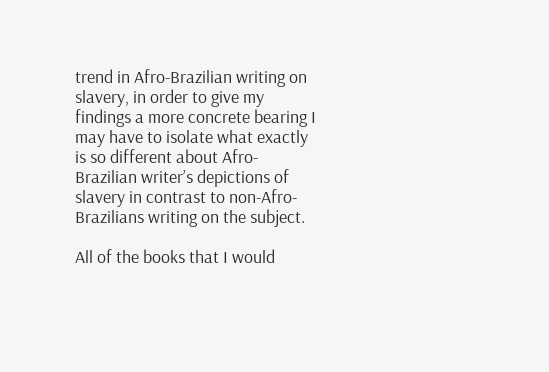trend in Afro-Brazilian writing on slavery, in order to give my findings a more concrete bearing I may have to isolate what exactly is so different about Afro-Brazilian writer’s depictions of slavery in contrast to non-Afro-Brazilians writing on the subject.

All of the books that I would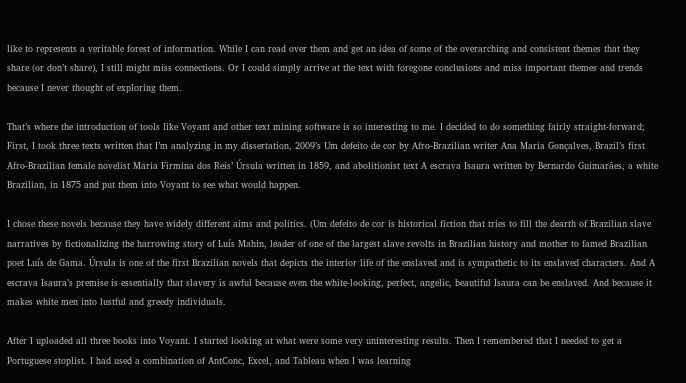like to represents a veritable forest of information. While I can read over them and get an idea of some of the overarching and consistent themes that they share (or don’t share), I still might miss connections. Or I could simply arrive at the text with foregone conclusions and miss important themes and trends because I never thought of exploring them.

That’s where the introduction of tools like Voyant and other text mining software is so interesting to me. I decided to do something fairly straight-forward; First, I took three texts written that I’m analyzing in my dissertation, 2009’s Um defeito de cor by Afro-Brazilian writer Ana Maria Gonçalves, Brazil’s first Afro-Brazilian female novelist Maria Firmina dos Reis’ Úrsula written in 1859, and abolitionist text A escrava Isaura written by Bernardo Guimarães, a white Brazilian, in 1875 and put them into Voyant to see what would happen.

I chose these novels because they have widely different aims and politics. (Um defeito de cor is historical fiction that tries to fill the dearth of Brazilian slave narratives by fictionalizing the harrowing story of Luís Mahin, leader of one of the largest slave revolts in Brazilian history and mother to famed Brazilian poet Luís de Gama. Úrsula is one of the first Brazilian novels that depicts the interior life of the enslaved and is sympathetic to its enslaved characters. And A escrava Isaura’s premise is essentially that slavery is awful because even the white-looking, perfect, angelic, beautiful Isaura can be enslaved. And because it makes white men into lustful and greedy individuals.

After I uploaded all three books into Voyant. I started looking at what were some very uninteresting results. Then I remembered that I needed to get a Portuguese stoplist. I had used a combination of AntConc, Excel, and Tableau when I was learning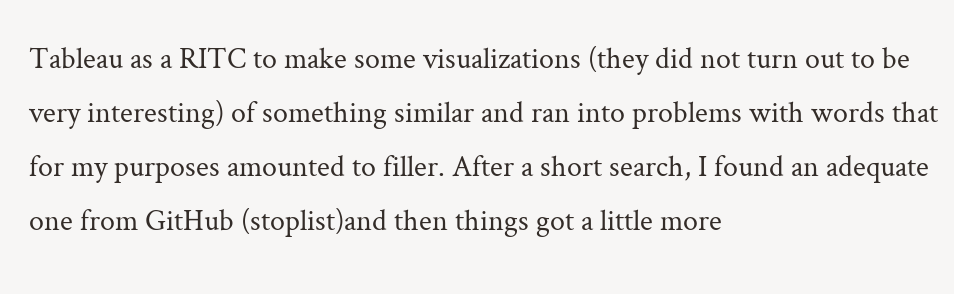Tableau as a RITC to make some visualizations (they did not turn out to be very interesting) of something similar and ran into problems with words that for my purposes amounted to filler. After a short search, I found an adequate one from GitHub (stoplist)and then things got a little more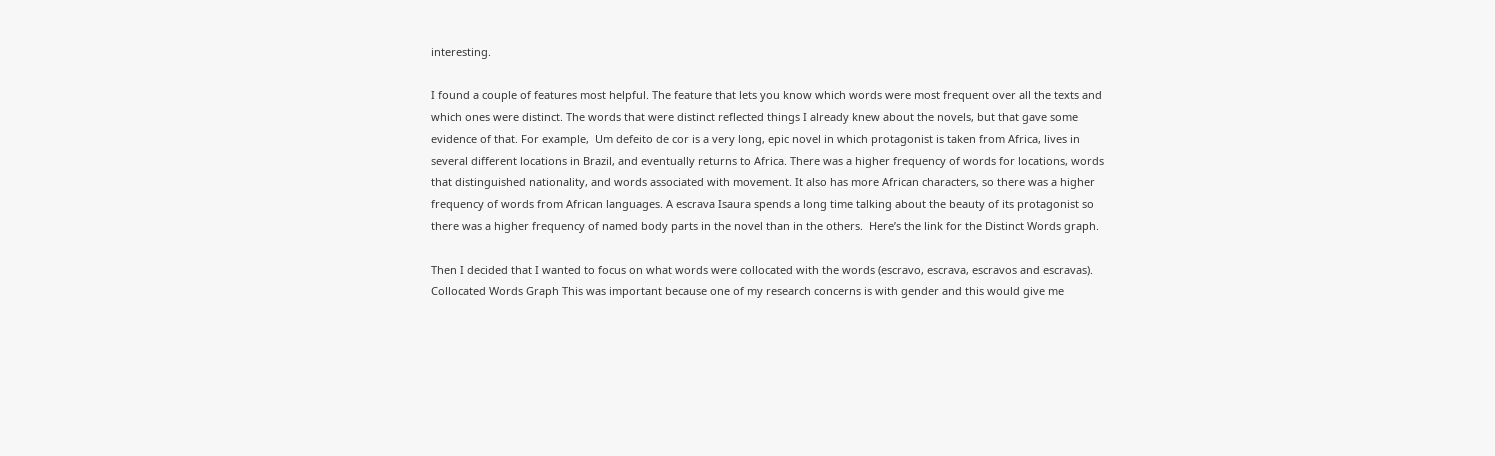interesting.

I found a couple of features most helpful. The feature that lets you know which words were most frequent over all the texts and which ones were distinct. The words that were distinct reflected things I already knew about the novels, but that gave some evidence of that. For example,  Um defeito de cor is a very long, epic novel in which protagonist is taken from Africa, lives in several different locations in Brazil, and eventually returns to Africa. There was a higher frequency of words for locations, words that distinguished nationality, and words associated with movement. It also has more African characters, so there was a higher frequency of words from African languages. A escrava Isaura spends a long time talking about the beauty of its protagonist so there was a higher frequency of named body parts in the novel than in the others.  Here’s the link for the Distinct Words graph.

Then I decided that I wanted to focus on what words were collocated with the words (escravo, escrava, escravos and escravas). Collocated Words Graph This was important because one of my research concerns is with gender and this would give me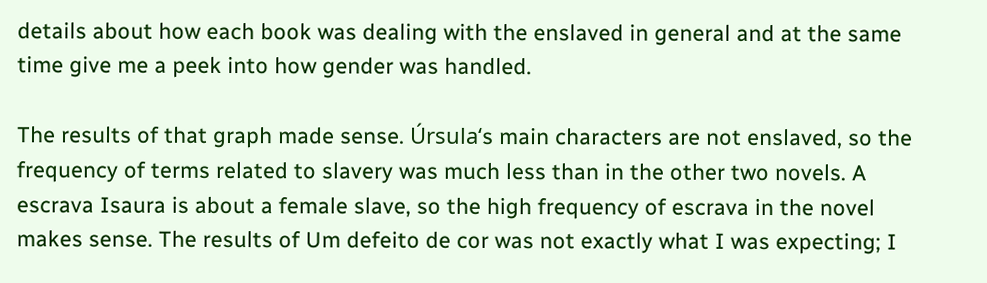details about how each book was dealing with the enslaved in general and at the same time give me a peek into how gender was handled.

The results of that graph made sense. Úrsula‘s main characters are not enslaved, so the frequency of terms related to slavery was much less than in the other two novels. A escrava Isaura is about a female slave, so the high frequency of escrava in the novel makes sense. The results of Um defeito de cor was not exactly what I was expecting; I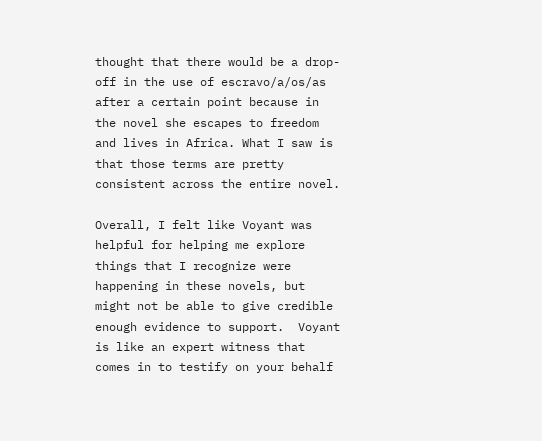thought that there would be a drop-off in the use of escravo/a/os/as after a certain point because in the novel she escapes to freedom and lives in Africa. What I saw is that those terms are pretty consistent across the entire novel.

Overall, I felt like Voyant was helpful for helping me explore things that I recognize were happening in these novels, but might not be able to give credible enough evidence to support.  Voyant is like an expert witness that comes in to testify on your behalf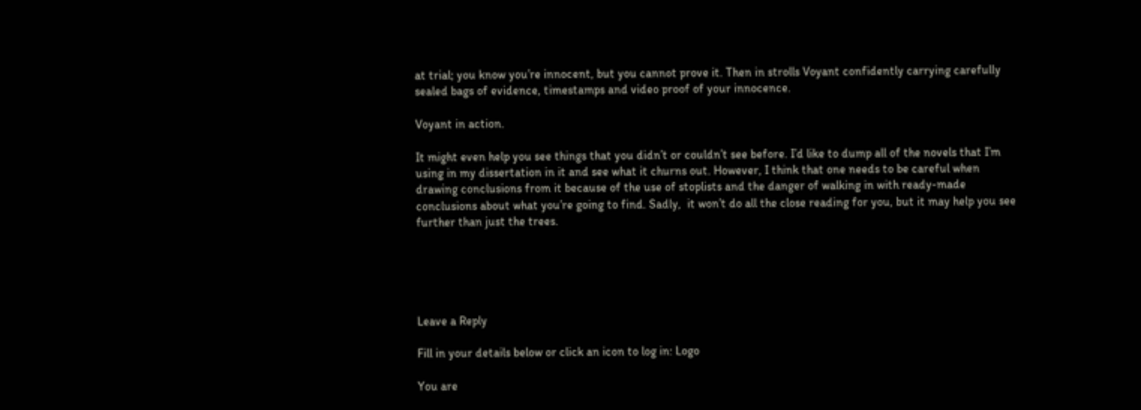at trial; you know you’re innocent, but you cannot prove it. Then in strolls Voyant confidently carrying carefully sealed bags of evidence, timestamps and video proof of your innocence.

Voyant in action.

It might even help you see things that you didn’t or couldn’t see before. I’d like to dump all of the novels that I’m using in my dissertation in it and see what it churns out. However, I think that one needs to be careful when drawing conclusions from it because of the use of stoplists and the danger of walking in with ready-made conclusions about what you’re going to find. Sadly,  it won’t do all the close reading for you, but it may help you see further than just the trees.





Leave a Reply

Fill in your details below or click an icon to log in: Logo

You are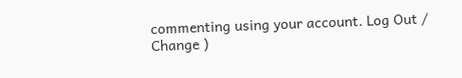commenting using your account. Log Out /  Change )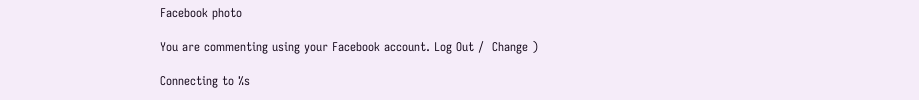Facebook photo

You are commenting using your Facebook account. Log Out /  Change )

Connecting to %s